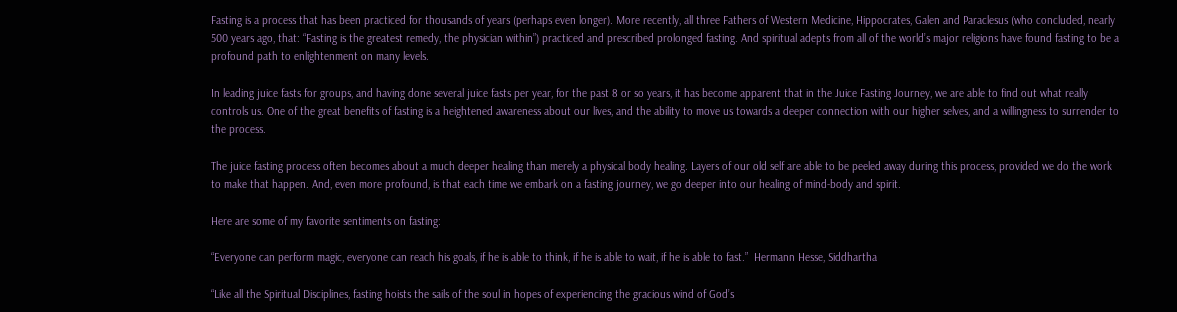Fasting is a process that has been practiced for thousands of years (perhaps even longer). More recently, all three Fathers of Western Medicine, Hippocrates, Galen and Paraclesus (who concluded, nearly 500 years ago, that: “Fasting is the greatest remedy, the physician within”) practiced and prescribed prolonged fasting. And spiritual adepts from all of the world’s major religions have found fasting to be a profound path to enlightenment on many levels.

In leading juice fasts for groups, and having done several juice fasts per year, for the past 8 or so years, it has become apparent that in the Juice Fasting Journey, we are able to find out what really controls us. One of the great benefits of fasting is a heightened awareness about our lives, and the ability to move us towards a deeper connection with our higher selves, and a willingness to surrender to the process.

The juice fasting process often becomes about a much deeper healing than merely a physical body healing. Layers of our old self are able to be peeled away during this process, provided we do the work to make that happen. And, even more profound, is that each time we embark on a fasting journey, we go deeper into our healing of mind-body and spirit.

Here are some of my favorite sentiments on fasting:

“Everyone can perform magic, everyone can reach his goals, if he is able to think, if he is able to wait, if he is able to fast.”  Hermann Hesse, Siddhartha

“Like all the Spiritual Disciplines, fasting hoists the sails of the soul in hopes of experiencing the gracious wind of God’s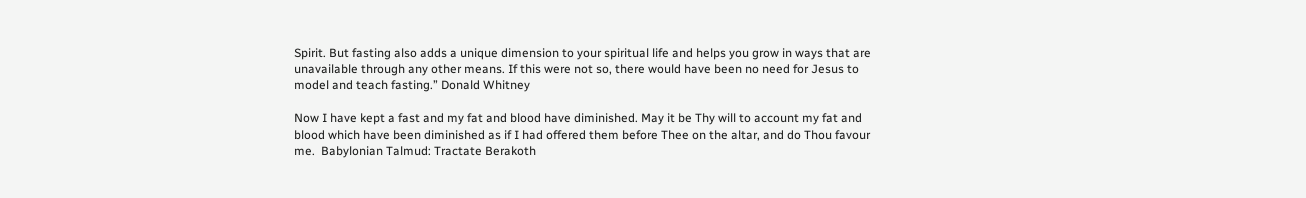Spirit. But fasting also adds a unique dimension to your spiritual life and helps you grow in ways that are unavailable through any other means. If this were not so, there would have been no need for Jesus to model and teach fasting.” Donald Whitney

Now I have kept a fast and my fat and blood have diminished. May it be Thy will to account my fat and blood which have been diminished as if I had offered them before Thee on the altar, and do Thou favour me.  Babylonian Talmud: Tractate Berakoth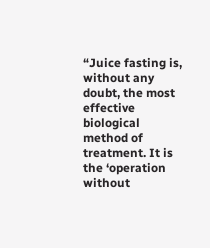“Juice fasting is, without any doubt, the most effective biological method of treatment. It is the ‘operation without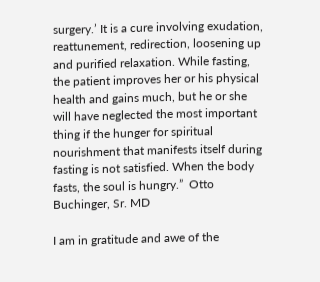surgery.’ It is a cure involving exudation, reattunement, redirection, loosening up and purified relaxation. While fasting, the patient improves her or his physical health and gains much, but he or she will have neglected the most important thing if the hunger for spiritual nourishment that manifests itself during fasting is not satisfied. When the body fasts, the soul is hungry.”  Otto Buchinger, Sr. MD

I am in gratitude and awe of the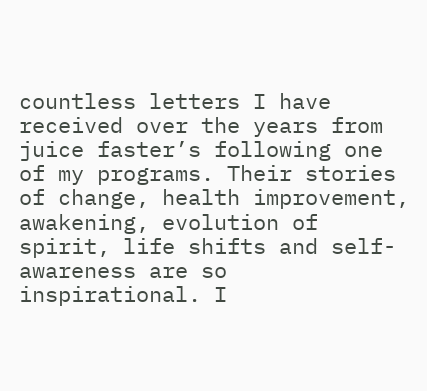countless letters I have received over the years from juice faster’s following one of my programs. Their stories of change, health improvement, awakening, evolution of spirit, life shifts and self-awareness are so inspirational. I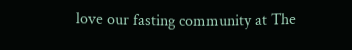love our fasting community at The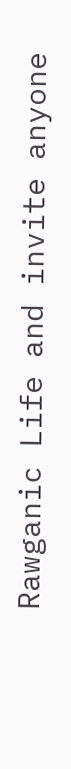Rawganic Life and invite anyone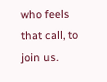who feels that call, to join us.